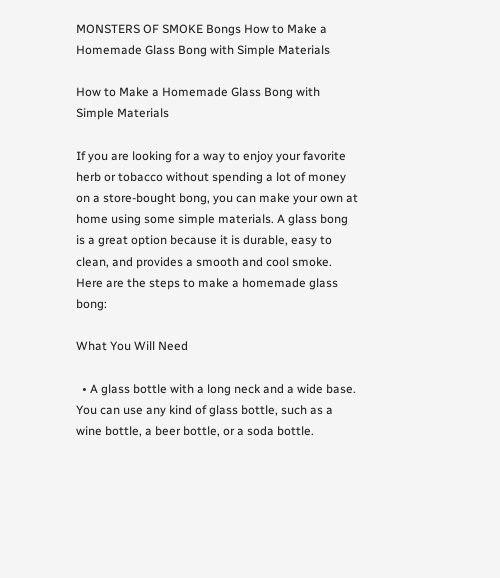MONSTERS OF SMOKE Bongs How to Make a Homemade Glass Bong with Simple Materials

How to Make a Homemade Glass Bong with Simple Materials

If you are looking for a way to enjoy your favorite herb or tobacco without spending a lot of money on a store-bought bong, you can make your own at home using some simple materials. A glass bong is a great option because it is durable, easy to clean, and provides a smooth and cool smoke. Here are the steps to make a homemade glass bong:

What You Will Need

  • A glass bottle with a long neck and a wide base. You can use any kind of glass bottle, such as a wine bottle, a beer bottle, or a soda bottle.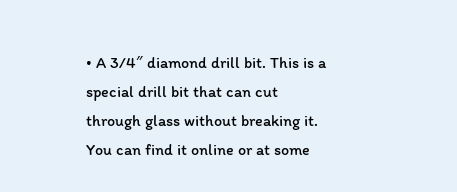• A 3/4″ diamond drill bit. This is a special drill bit that can cut through glass without breaking it. You can find it online or at some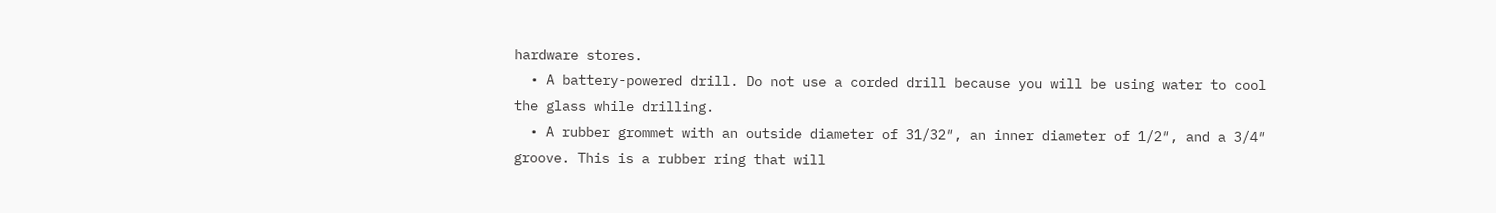hardware stores.
  • A battery-powered drill. Do not use a corded drill because you will be using water to cool the glass while drilling.
  • A rubber grommet with an outside diameter of 31/32″, an inner diameter of 1/2″, and a 3/4″ groove. This is a rubber ring that will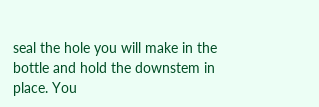seal the hole you will make in the bottle and hold the downstem in place. You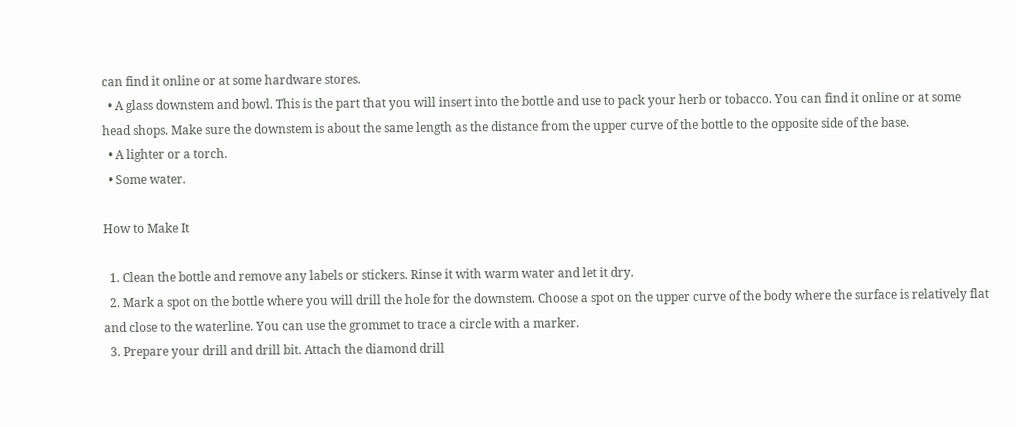can find it online or at some hardware stores.
  • A glass downstem and bowl. This is the part that you will insert into the bottle and use to pack your herb or tobacco. You can find it online or at some head shops. Make sure the downstem is about the same length as the distance from the upper curve of the bottle to the opposite side of the base.
  • A lighter or a torch.
  • Some water.

How to Make It

  1. Clean the bottle and remove any labels or stickers. Rinse it with warm water and let it dry.
  2. Mark a spot on the bottle where you will drill the hole for the downstem. Choose a spot on the upper curve of the body where the surface is relatively flat and close to the waterline. You can use the grommet to trace a circle with a marker.
  3. Prepare your drill and drill bit. Attach the diamond drill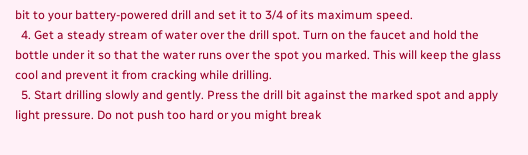bit to your battery-powered drill and set it to 3/4 of its maximum speed.
  4. Get a steady stream of water over the drill spot. Turn on the faucet and hold the bottle under it so that the water runs over the spot you marked. This will keep the glass cool and prevent it from cracking while drilling.
  5. Start drilling slowly and gently. Press the drill bit against the marked spot and apply light pressure. Do not push too hard or you might break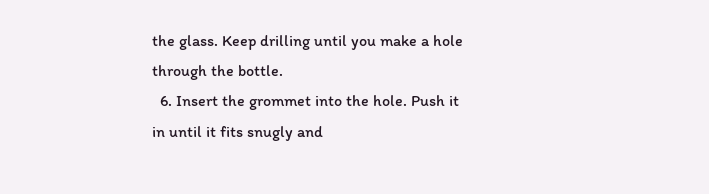the glass. Keep drilling until you make a hole through the bottle.
  6. Insert the grommet into the hole. Push it in until it fits snugly and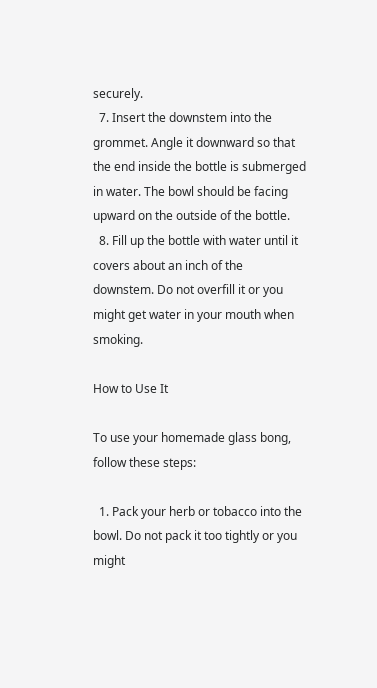securely.
  7. Insert the downstem into the grommet. Angle it downward so that the end inside the bottle is submerged in water. The bowl should be facing upward on the outside of the bottle.
  8. Fill up the bottle with water until it covers about an inch of the downstem. Do not overfill it or you might get water in your mouth when smoking.

How to Use It

To use your homemade glass bong, follow these steps:

  1. Pack your herb or tobacco into the bowl. Do not pack it too tightly or you might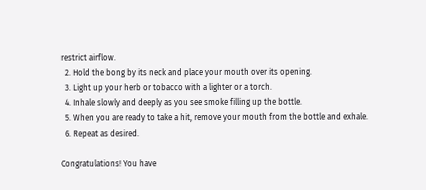restrict airflow.
  2. Hold the bong by its neck and place your mouth over its opening.
  3. Light up your herb or tobacco with a lighter or a torch.
  4. Inhale slowly and deeply as you see smoke filling up the bottle.
  5. When you are ready to take a hit, remove your mouth from the bottle and exhale.
  6. Repeat as desired.

Congratulations! You have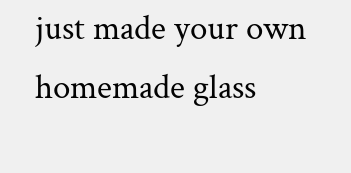just made your own homemade glass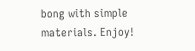bong with simple materials. Enjoy!